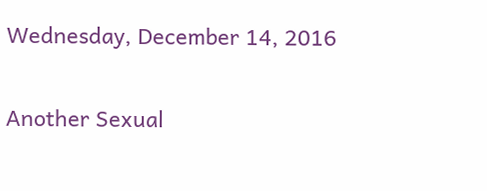Wednesday, December 14, 2016

Another Sexual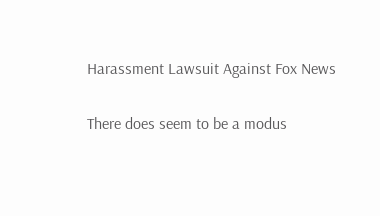Harassment Lawsuit Against Fox News

There does seem to be a modus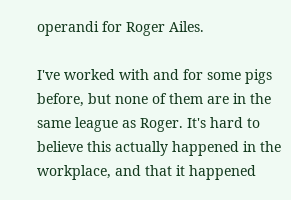operandi for Roger Ailes.

I've worked with and for some pigs before, but none of them are in the same league as Roger. It's hard to believe this actually happened in the workplace, and that it happened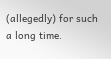(allegedly) for such a long time.